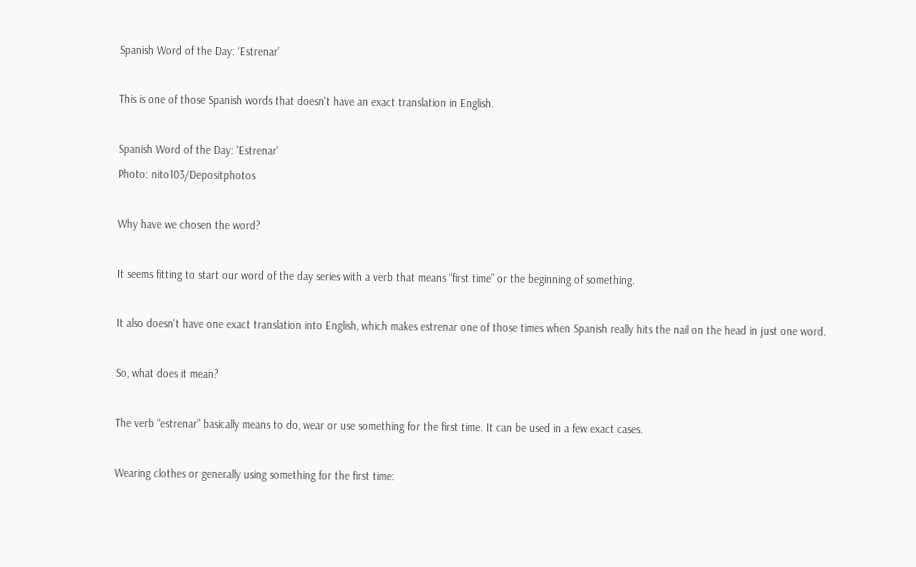Spanish Word of the Day: ‘Estrenar’

This is one of those Spanish words that doesn't have an exact translation in English.

Spanish Word of the Day: 'Estrenar'
Photo: nito103/Depositphotos

Why have we chosen the word?

It seems fitting to start our word of the day series with a verb that means “first time” or the beginning of something.

It also doesn't have one exact translation into English, which makes estrenar one of those times when Spanish really hits the nail on the head in just one word.

So, what does it mean?

The verb “estrenar” basically means to do, wear or use something for the first time. It can be used in a few exact cases.

Wearing clothes or generally using something for the first time: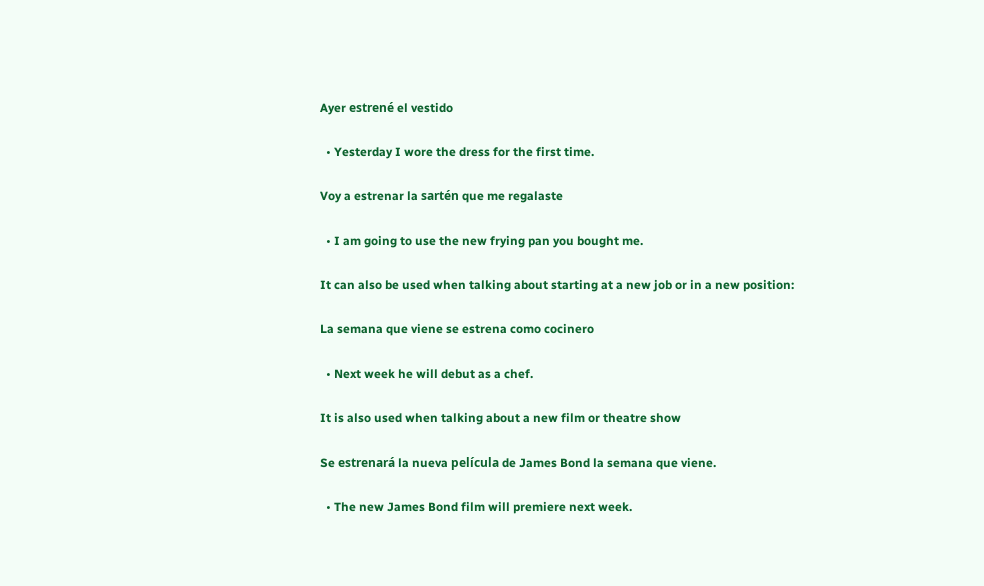Ayer estrené el vestido

  • Yesterday I wore the dress for the first time.

Voy a estrenar la sartén que me regalaste

  • I am going to use the new frying pan you bought me.

It can also be used when talking about starting at a new job or in a new position:

La semana que viene se estrena como cocinero

  • Next week he will debut as a chef.

It is also used when talking about a new film or theatre show

Se estrenará la nueva película de James Bond la semana que viene.

  • The new James Bond film will premiere next week.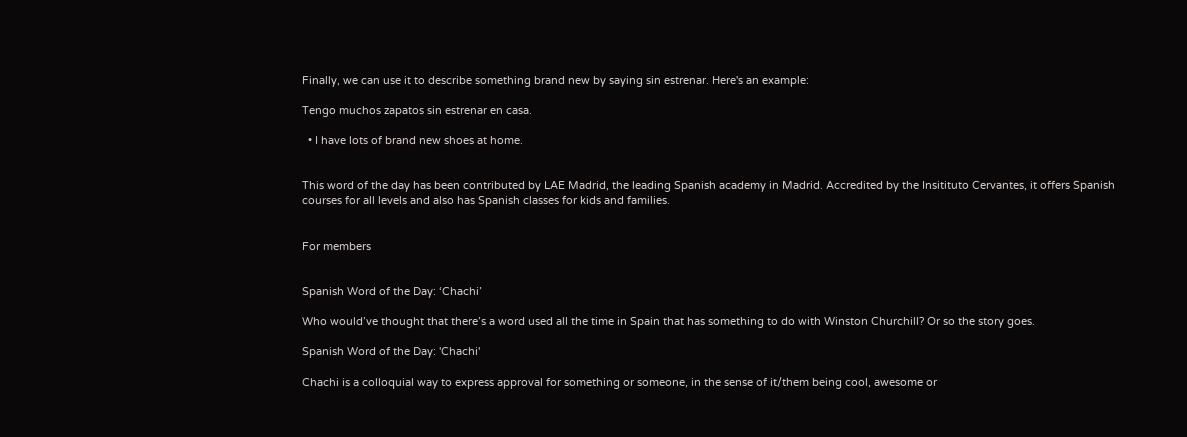Finally, we can use it to describe something brand new by saying sin estrenar. Here's an example:

Tengo muchos zapatos sin estrenar en casa.

  • I have lots of brand new shoes at home.


This word of the day has been contributed by LAE Madrid, the leading Spanish academy in Madrid. Accredited by the Insitituto Cervantes, it offers Spanish courses for all levels and also has Spanish classes for kids and families.


For members


Spanish Word of the Day: ‘Chachi’

Who would’ve thought that there’s a word used all the time in Spain that has something to do with Winston Churchill? Or so the story goes.

Spanish Word of the Day: 'Chachi'

Chachi is a colloquial way to express approval for something or someone, in the sense of it/them being cool, awesome or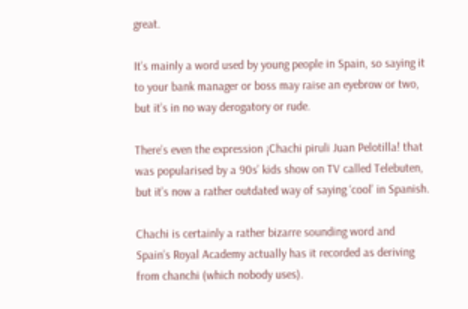great.

It’s mainly a word used by young people in Spain, so saying it to your bank manager or boss may raise an eyebrow or two, but it’s in no way derogatory or rude.

There’s even the expression ¡Chachi piruli Juan Pelotilla! that was popularised by a 90s’ kids show on TV called Telebuten, but it’s now a rather outdated way of saying ‘cool’ in Spanish.

Chachi is certainly a rather bizarre sounding word and Spain’s Royal Academy actually has it recorded as deriving from chanchi (which nobody uses).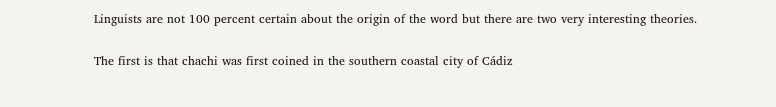Linguists are not 100 percent certain about the origin of the word but there are two very interesting theories.

The first is that chachi was first coined in the southern coastal city of Cádiz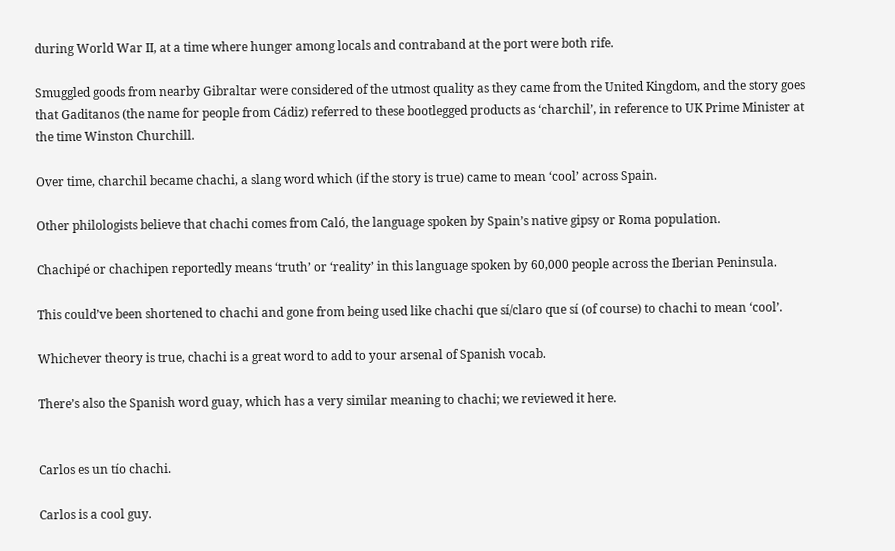during World War II, at a time where hunger among locals and contraband at the port were both rife.

Smuggled goods from nearby Gibraltar were considered of the utmost quality as they came from the United Kingdom, and the story goes that Gaditanos (the name for people from Cádiz) referred to these bootlegged products as ‘charchil’, in reference to UK Prime Minister at the time Winston Churchill.

Over time, charchil became chachi, a slang word which (if the story is true) came to mean ‘cool’ across Spain.

Other philologists believe that chachi comes from Caló, the language spoken by Spain’s native gipsy or Roma population.

Chachipé or chachipen reportedly means ‘truth’ or ‘reality’ in this language spoken by 60,000 people across the Iberian Peninsula.

This could’ve been shortened to chachi and gone from being used like chachi que sí/claro que sí (of course) to chachi to mean ‘cool’.

Whichever theory is true, chachi is a great word to add to your arsenal of Spanish vocab.

There’s also the Spanish word guay, which has a very similar meaning to chachi; we reviewed it here.


Carlos es un tío chachi.

Carlos is a cool guy.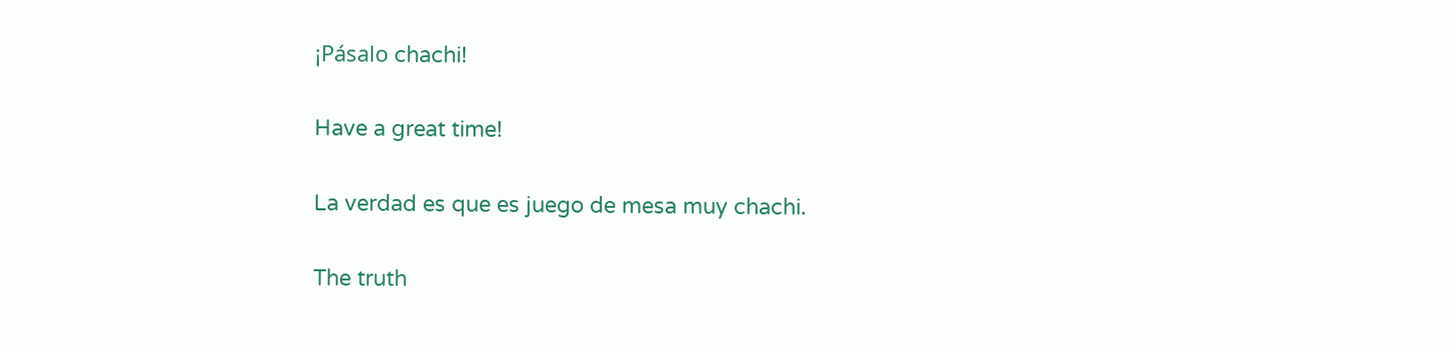¡Pásalo chachi!

Have a great time!

La verdad es que es juego de mesa muy chachi.

The truth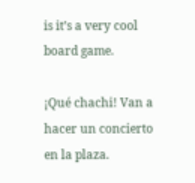is it’s a very cool board game.

¡Qué chachi! Van a hacer un concierto en la plaza.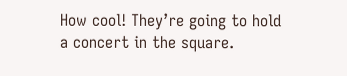How cool! They’re going to hold a concert in the square.